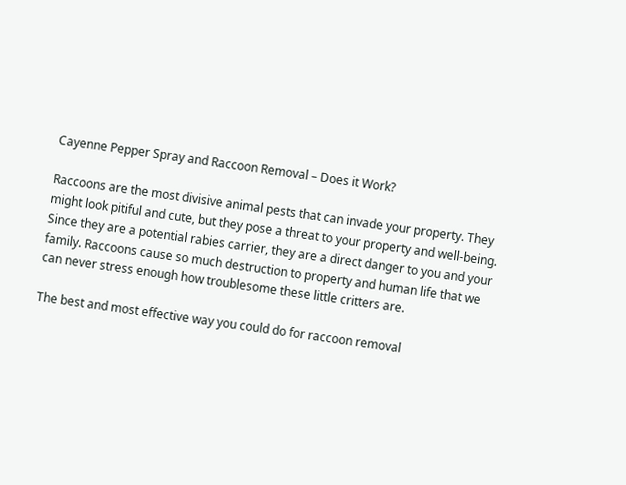Cayenne Pepper Spray and Raccoon Removal – Does it Work?

Raccoons are the most divisive animal pests that can invade your property. They might look pitiful and cute, but they pose a threat to your property and well-being. Since they are a potential rabies carrier, they are a direct danger to you and your family. Raccoons cause so much destruction to property and human life that we can never stress enough how troublesome these little critters are.

The best and most effective way you could do for raccoon removal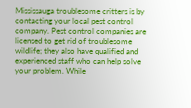Mississauga troublesome critters is by contacting your local pest control company. Pest control companies are licensed to get rid of troublesome wildlife; they also have qualified and experienced staff who can help solve your problem. While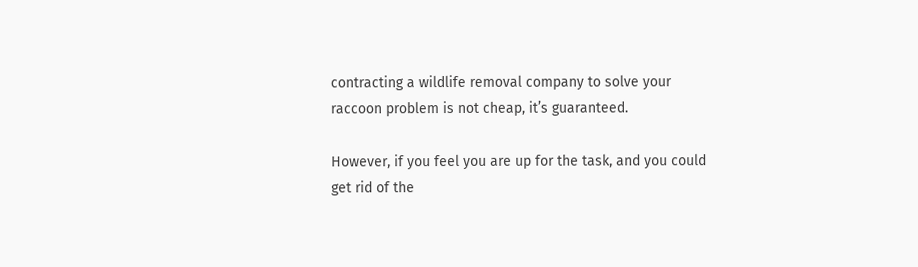contracting a wildlife removal company to solve your raccoon problem is not cheap, it’s guaranteed.

However, if you feel you are up for the task, and you could get rid of the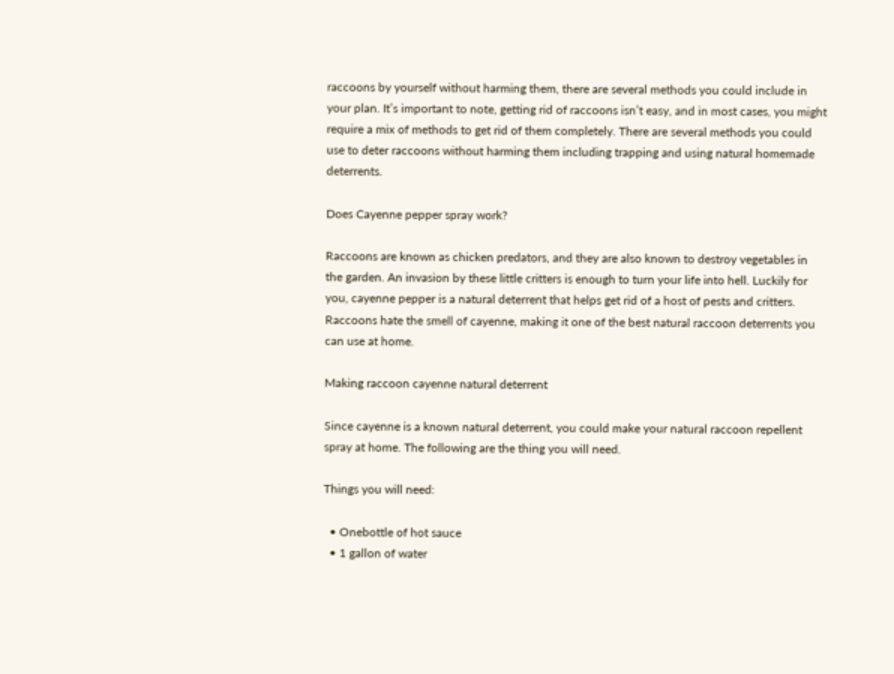raccoons by yourself without harming them, there are several methods you could include in your plan. It’s important to note, getting rid of raccoons isn’t easy, and in most cases, you might require a mix of methods to get rid of them completely. There are several methods you could use to deter raccoons without harming them including trapping and using natural homemade deterrents.

Does Cayenne pepper spray work?

Raccoons are known as chicken predators, and they are also known to destroy vegetables in the garden. An invasion by these little critters is enough to turn your life into hell. Luckily for you, cayenne pepper is a natural deterrent that helps get rid of a host of pests and critters. Raccoons hate the smell of cayenne, making it one of the best natural raccoon deterrents you can use at home.

Making raccoon cayenne natural deterrent

Since cayenne is a known natural deterrent, you could make your natural raccoon repellent spray at home. The following are the thing you will need.

Things you will need:

  • Onebottle of hot sauce
  • 1 gallon of water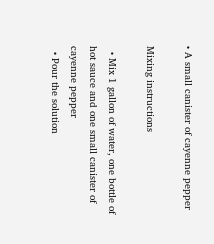• A small canister of cayenne pepper

Mixing instructions

  • Mix 1 gallon of water, one bottle of hot sauce and one small canister of cayenne pepper
  • Pour the solution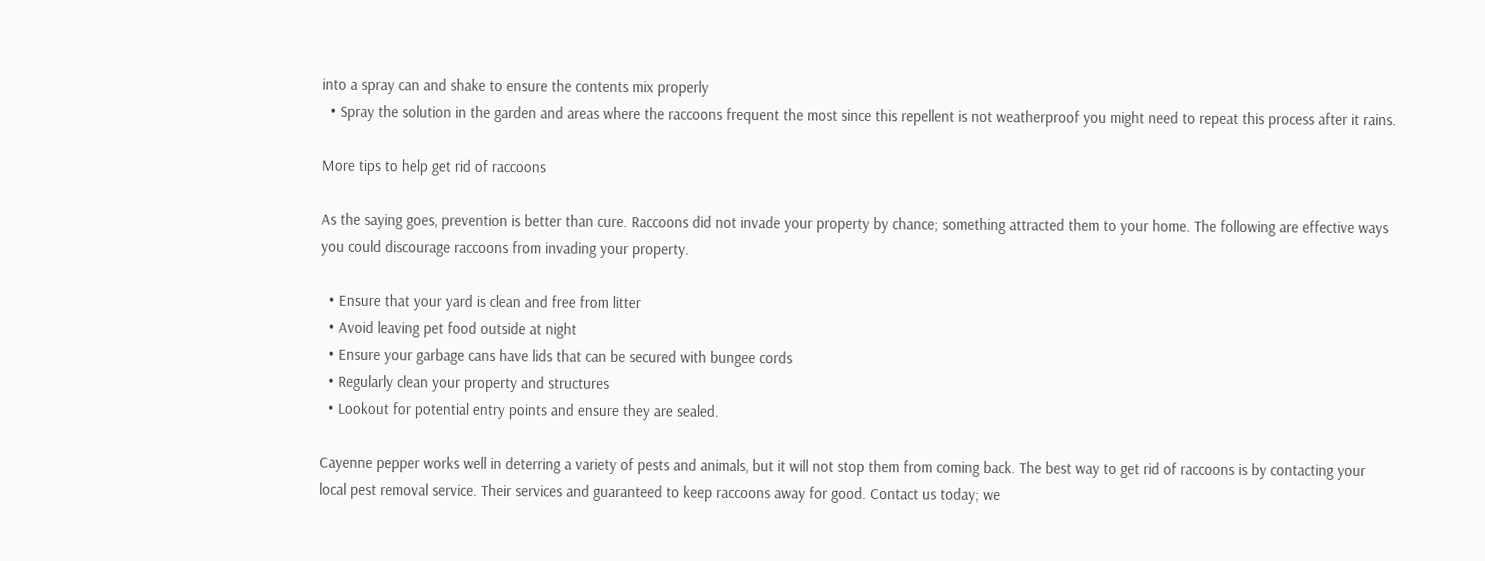into a spray can and shake to ensure the contents mix properly
  • Spray the solution in the garden and areas where the raccoons frequent the most since this repellent is not weatherproof you might need to repeat this process after it rains.

More tips to help get rid of raccoons

As the saying goes, prevention is better than cure. Raccoons did not invade your property by chance; something attracted them to your home. The following are effective ways you could discourage raccoons from invading your property.

  • Ensure that your yard is clean and free from litter
  • Avoid leaving pet food outside at night
  • Ensure your garbage cans have lids that can be secured with bungee cords
  • Regularly clean your property and structures
  • Lookout for potential entry points and ensure they are sealed.

Cayenne pepper works well in deterring a variety of pests and animals, but it will not stop them from coming back. The best way to get rid of raccoons is by contacting your local pest removal service. Their services and guaranteed to keep raccoons away for good. Contact us today; we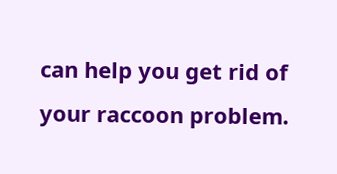can help you get rid of your raccoon problem.